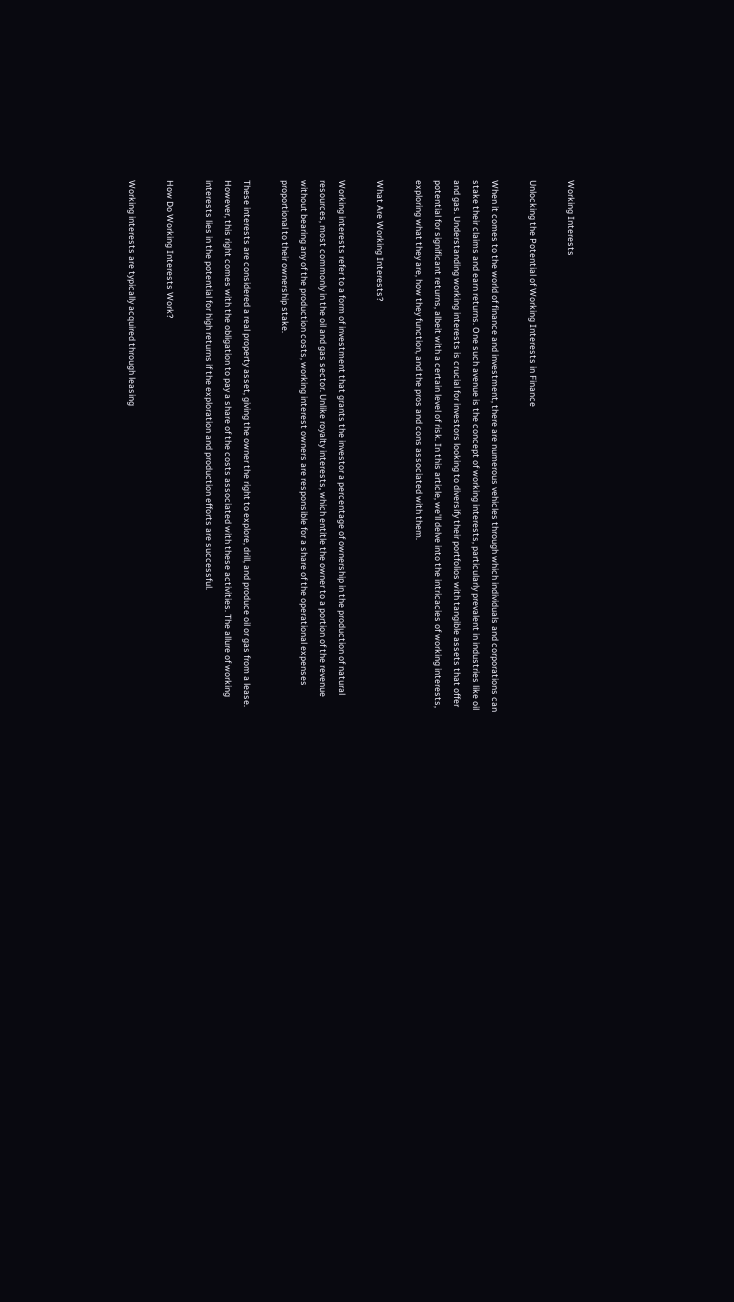Working Interests

Unlocking the Potential of Working Interests in Finance

When it comes to the world of finance and investment, there are numerous vehicles through which individuals and corporations can stake their claims and earn returns. One such avenue is the concept of working interests, particularly prevalent in industries like oil and gas. Understanding working interests is crucial for investors looking to diversify their portfolios with tangible assets that offer potential for significant returns, albeit with a certain level of risk. In this article, we'll delve into the intricacies of working interests, exploring what they are, how they function, and the pros and cons associated with them.

What Are Working Interests?

Working interests refer to a form of investment that grants the investor a percentage of ownership in the production of natural resources, most commonly in the oil and gas sector. Unlike royalty interests, which entitle the owner to a portion of the revenue without bearing any of the production costs, working interest owners are responsible for a share of the operational expenses proportional to their ownership stake.

These interests are considered a real property asset, giving the owner the right to explore, drill, and produce oil or gas from a lease. However, this right comes with the obligation to pay a share of the costs associated with these activities. The allure of working interests lies in the potential for high returns if the exploration and production efforts are successful.

How Do Working Interests Work?

Working interests are typically acquired through leasing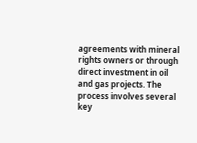agreements with mineral rights owners or through direct investment in oil and gas projects. The process involves several key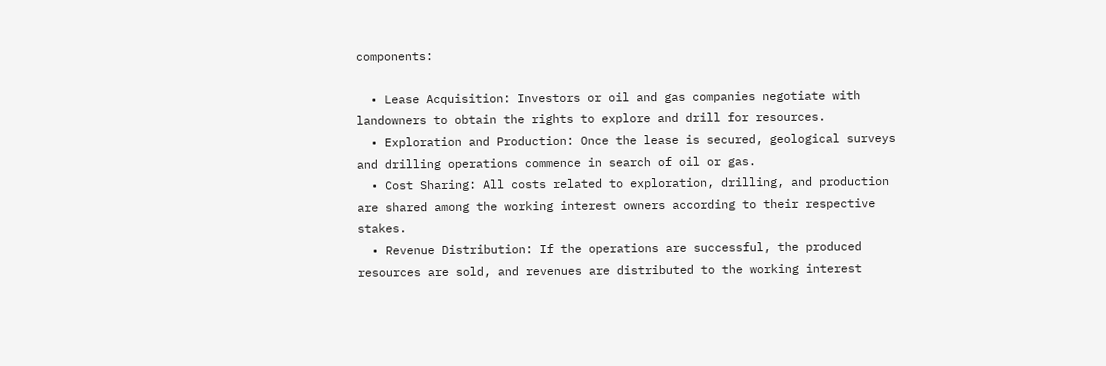components:

  • Lease Acquisition: Investors or oil and gas companies negotiate with landowners to obtain the rights to explore and drill for resources.
  • Exploration and Production: Once the lease is secured, geological surveys and drilling operations commence in search of oil or gas.
  • Cost Sharing: All costs related to exploration, drilling, and production are shared among the working interest owners according to their respective stakes.
  • Revenue Distribution: If the operations are successful, the produced resources are sold, and revenues are distributed to the working interest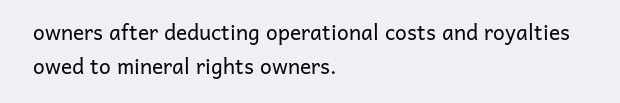owners after deducting operational costs and royalties owed to mineral rights owners.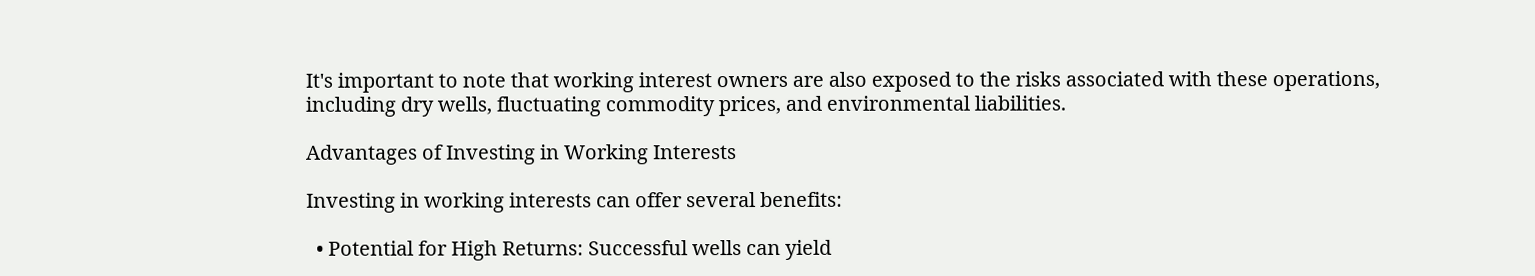It's important to note that working interest owners are also exposed to the risks associated with these operations, including dry wells, fluctuating commodity prices, and environmental liabilities.

Advantages of Investing in Working Interests

Investing in working interests can offer several benefits:

  • Potential for High Returns: Successful wells can yield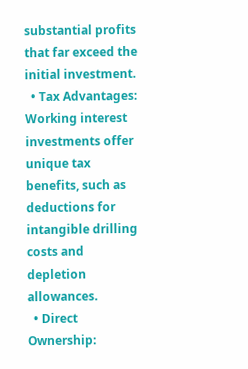substantial profits that far exceed the initial investment.
  • Tax Advantages: Working interest investments offer unique tax benefits, such as deductions for intangible drilling costs and depletion allowances.
  • Direct Ownership: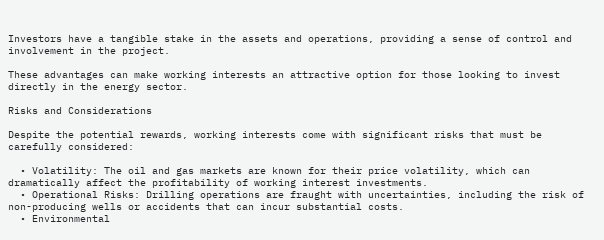Investors have a tangible stake in the assets and operations, providing a sense of control and involvement in the project.

These advantages can make working interests an attractive option for those looking to invest directly in the energy sector.

Risks and Considerations

Despite the potential rewards, working interests come with significant risks that must be carefully considered:

  • Volatility: The oil and gas markets are known for their price volatility, which can dramatically affect the profitability of working interest investments.
  • Operational Risks: Drilling operations are fraught with uncertainties, including the risk of non-producing wells or accidents that can incur substantial costs.
  • Environmental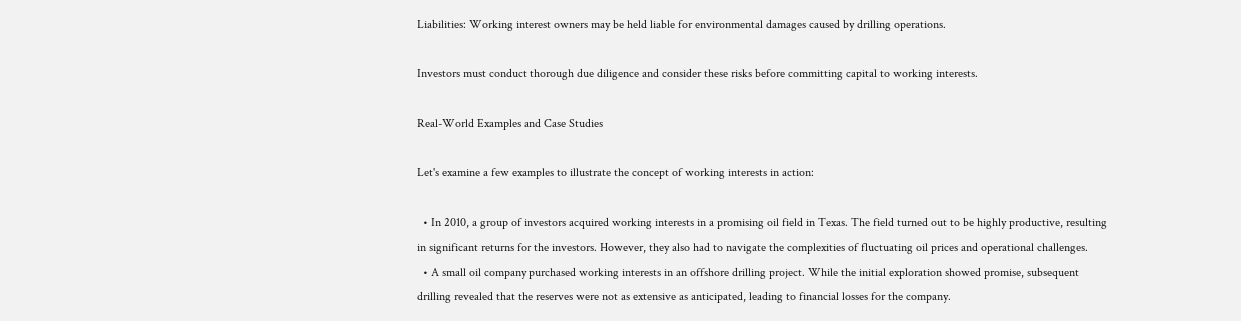Liabilities: Working interest owners may be held liable for environmental damages caused by drilling operations.

Investors must conduct thorough due diligence and consider these risks before committing capital to working interests.

Real-World Examples and Case Studies

Let's examine a few examples to illustrate the concept of working interests in action:

  • In 2010, a group of investors acquired working interests in a promising oil field in Texas. The field turned out to be highly productive, resulting in significant returns for the investors. However, they also had to navigate the complexities of fluctuating oil prices and operational challenges.
  • A small oil company purchased working interests in an offshore drilling project. While the initial exploration showed promise, subsequent drilling revealed that the reserves were not as extensive as anticipated, leading to financial losses for the company.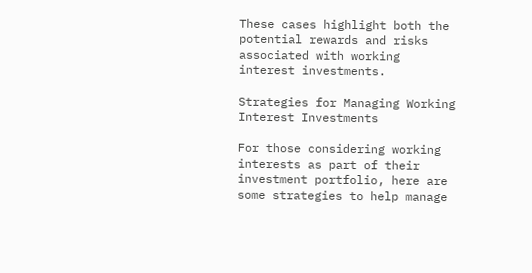These cases highlight both the potential rewards and risks associated with working interest investments.

Strategies for Managing Working Interest Investments

For those considering working interests as part of their investment portfolio, here are some strategies to help manage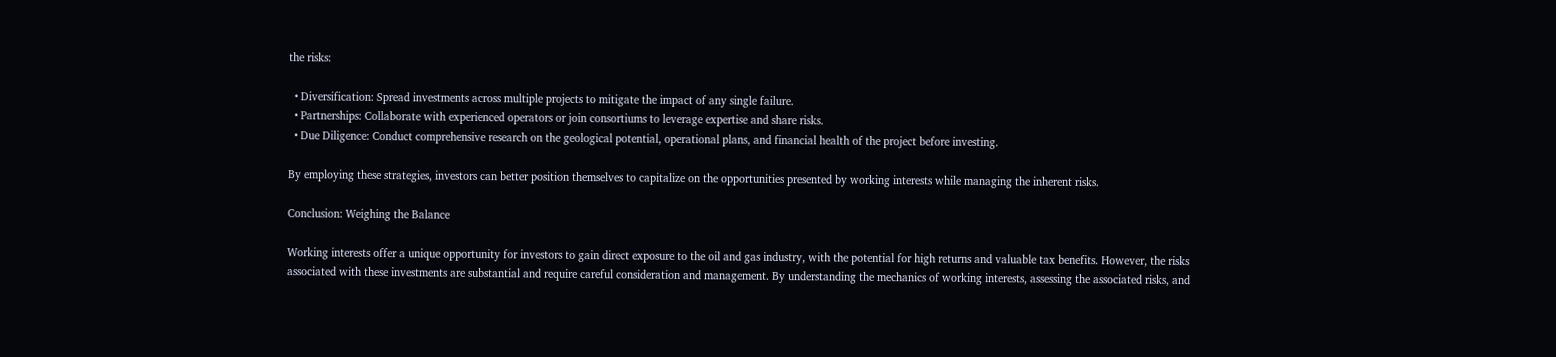the risks:

  • Diversification: Spread investments across multiple projects to mitigate the impact of any single failure.
  • Partnerships: Collaborate with experienced operators or join consortiums to leverage expertise and share risks.
  • Due Diligence: Conduct comprehensive research on the geological potential, operational plans, and financial health of the project before investing.

By employing these strategies, investors can better position themselves to capitalize on the opportunities presented by working interests while managing the inherent risks.

Conclusion: Weighing the Balance

Working interests offer a unique opportunity for investors to gain direct exposure to the oil and gas industry, with the potential for high returns and valuable tax benefits. However, the risks associated with these investments are substantial and require careful consideration and management. By understanding the mechanics of working interests, assessing the associated risks, and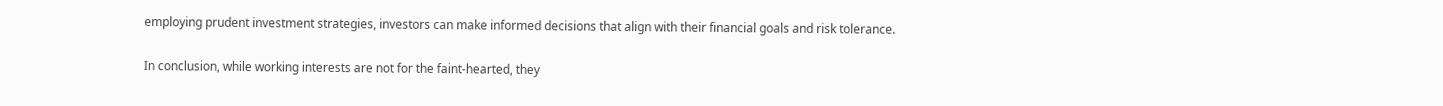employing prudent investment strategies, investors can make informed decisions that align with their financial goals and risk tolerance.

In conclusion, while working interests are not for the faint-hearted, they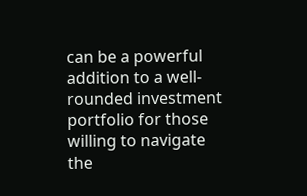can be a powerful addition to a well-rounded investment portfolio for those willing to navigate the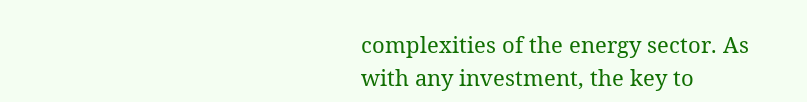complexities of the energy sector. As with any investment, the key to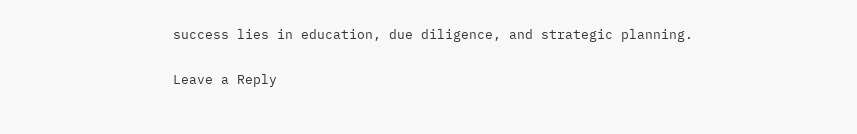success lies in education, due diligence, and strategic planning.

Leave a Reply